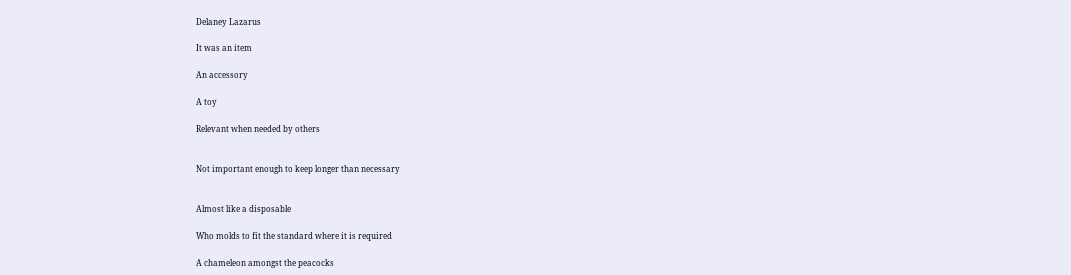Delaney Lazarus

It was an item

An accessory

A toy

Relevant when needed by others


Not important enough to keep longer than necessary


Almost like a disposable

Who molds to fit the standard where it is required

A chameleon amongst the peacocks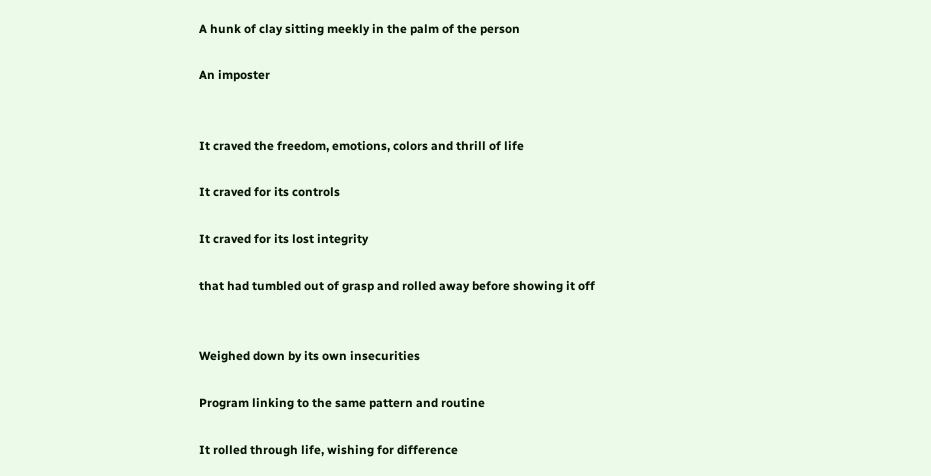A hunk of clay sitting meekly in the palm of the person

An imposter


It craved the freedom, emotions, colors and thrill of life

It craved for its controls

It craved for its lost integrity

that had tumbled out of grasp and rolled away before showing it off


Weighed down by its own insecurities

Program linking to the same pattern and routine

It rolled through life, wishing for difference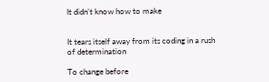It didn’t know how to make


It tears itself away from its coding in a rush of determination

To change before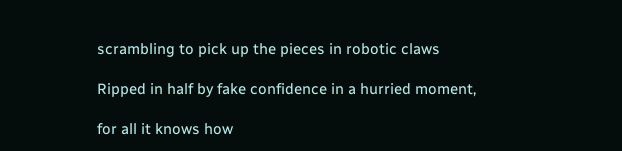scrambling to pick up the pieces in robotic claws

Ripped in half by fake confidence in a hurried moment,

for all it knows how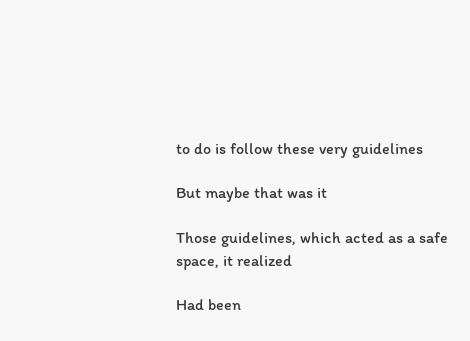to do is follow these very guidelines

But maybe that was it

Those guidelines, which acted as a safe space, it realized

Had been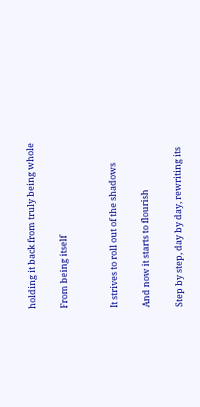holding it back from truly being whole

From being itself


It strives to roll out of the shadows

And now it starts to flourish

Step by step, day by day, rewriting its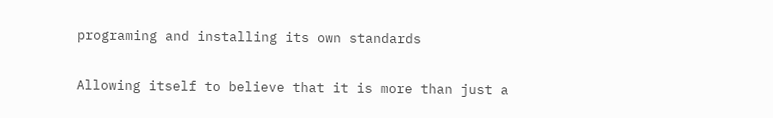programing and installing its own standards

Allowing itself to believe that it is more than just a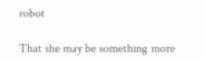robot

That she may be something more